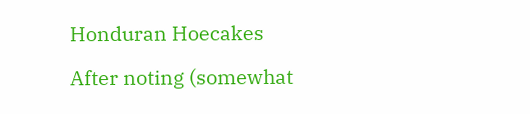Honduran Hoecakes

After noting (somewhat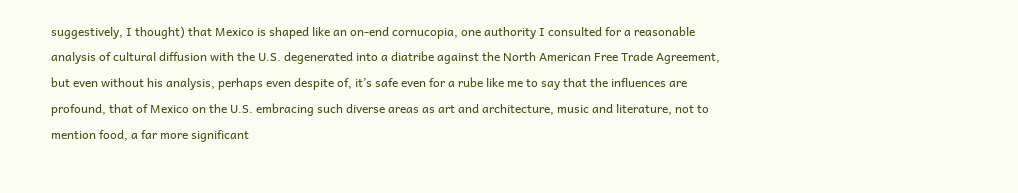suggestively, I thought) that Mexico is shaped like an on-end cornucopia, one authority I consulted for a reasonable analysis of cultural diffusion with the U.S. degenerated into a diatribe against the North American Free Trade Agreement, but even without his analysis, perhaps even despite of, it’s safe even for a rube like me to say that the influences are profound, that of Mexico on the U.S. embracing such diverse areas as art and architecture, music and literature, not to mention food, a far more significant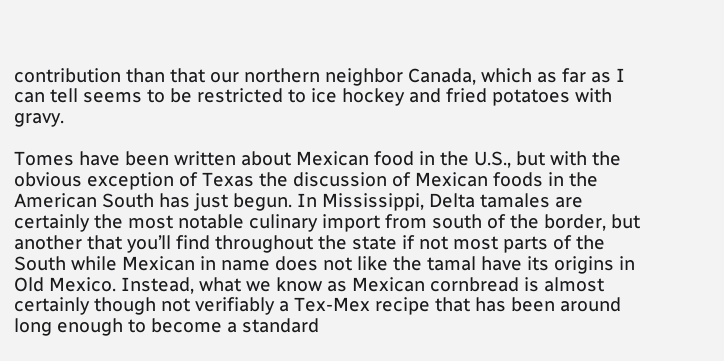contribution than that our northern neighbor Canada, which as far as I can tell seems to be restricted to ice hockey and fried potatoes with gravy.

Tomes have been written about Mexican food in the U.S., but with the obvious exception of Texas the discussion of Mexican foods in the American South has just begun. In Mississippi, Delta tamales are certainly the most notable culinary import from south of the border, but another that you’ll find throughout the state if not most parts of the South while Mexican in name does not like the tamal have its origins in Old Mexico. Instead, what we know as Mexican cornbread is almost certainly though not verifiably a Tex-Mex recipe that has been around long enough to become a standard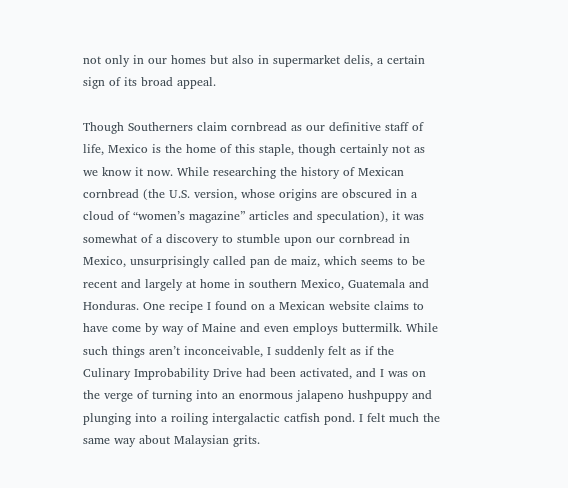not only in our homes but also in supermarket delis, a certain sign of its broad appeal.

Though Southerners claim cornbread as our definitive staff of life, Mexico is the home of this staple, though certainly not as we know it now. While researching the history of Mexican cornbread (the U.S. version, whose origins are obscured in a cloud of “women’s magazine” articles and speculation), it was somewhat of a discovery to stumble upon our cornbread in Mexico, unsurprisingly called pan de maiz, which seems to be recent and largely at home in southern Mexico, Guatemala and Honduras. One recipe I found on a Mexican website claims to have come by way of Maine and even employs buttermilk. While such things aren’t inconceivable, I suddenly felt as if the Culinary Improbability Drive had been activated, and I was on the verge of turning into an enormous jalapeno hushpuppy and plunging into a roiling intergalactic catfish pond. I felt much the same way about Malaysian grits.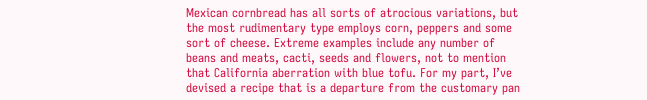Mexican cornbread has all sorts of atrocious variations, but the most rudimentary type employs corn, peppers and some sort of cheese. Extreme examples include any number of beans and meats, cacti, seeds and flowers, not to mention that California aberration with blue tofu. For my part, I’ve devised a recipe that is a departure from the customary pan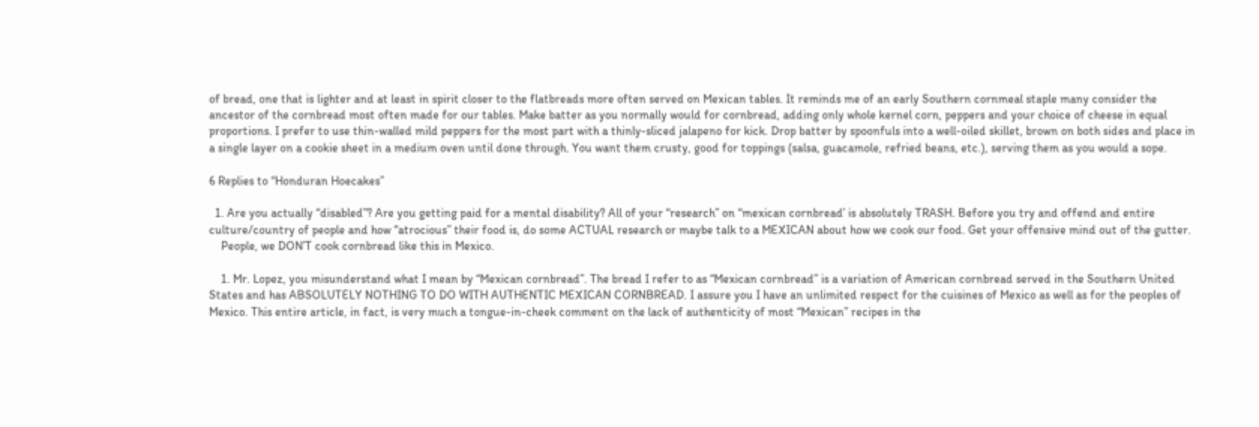of bread, one that is lighter and at least in spirit closer to the flatbreads more often served on Mexican tables. It reminds me of an early Southern cornmeal staple many consider the ancestor of the cornbread most often made for our tables. Make batter as you normally would for cornbread, adding only whole kernel corn, peppers and your choice of cheese in equal proportions. I prefer to use thin-walled mild peppers for the most part with a thinly-sliced jalapeno for kick. Drop batter by spoonfuls into a well-oiled skillet, brown on both sides and place in a single layer on a cookie sheet in a medium oven until done through. You want them crusty, good for toppings (salsa, guacamole, refried beans, etc.), serving them as you would a sope.

6 Replies to “Honduran Hoecakes”

  1. Are you actually “disabled”? Are you getting paid for a mental disability? All of your “research” on “mexican cornbread’ is absolutely TRASH. Before you try and offend and entire culture/country of people and how “atrocious” their food is, do some ACTUAL research or maybe talk to a MEXICAN about how we cook our food. Get your offensive mind out of the gutter.
    People, we DON’T cook cornbread like this in Mexico.

    1. Mr. Lopez, you misunderstand what I mean by “Mexican cornbread”. The bread I refer to as “Mexican cornbread” is a variation of American cornbread served in the Southern United States and has ABSOLUTELY NOTHING TO DO WITH AUTHENTIC MEXICAN CORNBREAD. I assure you I have an unlimited respect for the cuisines of Mexico as well as for the peoples of Mexico. This entire article, in fact, is very much a tongue-in-cheek comment on the lack of authenticity of most “Mexican” recipes in the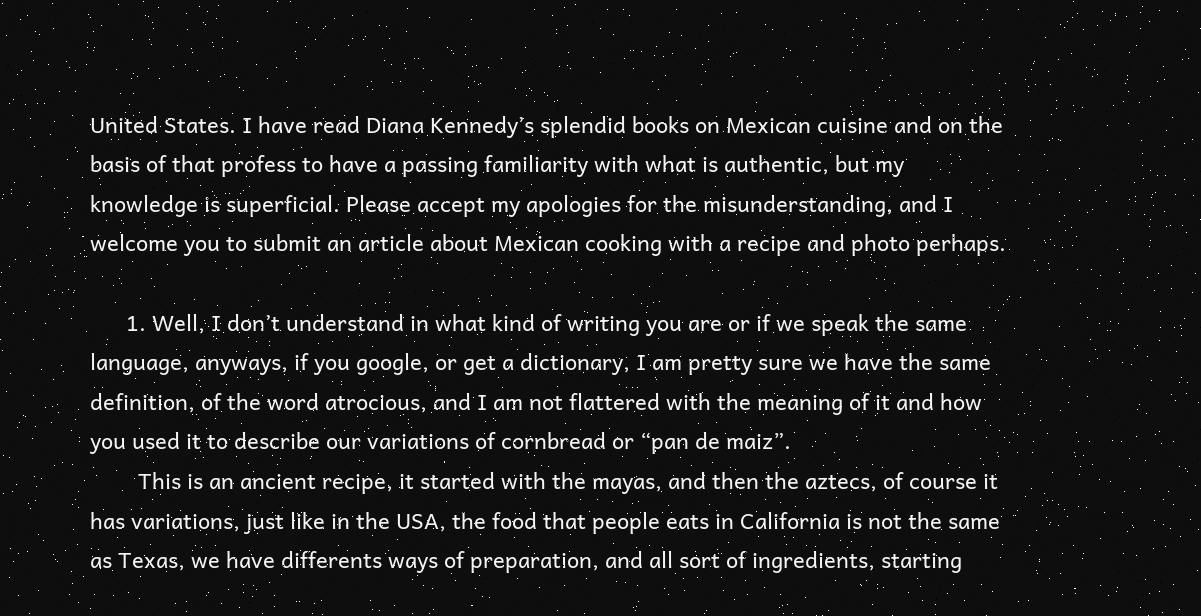United States. I have read Diana Kennedy’s splendid books on Mexican cuisine and on the basis of that profess to have a passing familiarity with what is authentic, but my knowledge is superficial. Please accept my apologies for the misunderstanding, and I welcome you to submit an article about Mexican cooking with a recipe and photo perhaps.

      1. Well, I don’t understand in what kind of writing you are or if we speak the same language, anyways, if you google, or get a dictionary, I am pretty sure we have the same definition, of the word atrocious, and I am not flattered with the meaning of it and how you used it to describe our variations of cornbread or “pan de maiz”.
        This is an ancient recipe, it started with the mayas, and then the aztecs, of course it has variations, just like in the USA, the food that people eats in California is not the same as Texas, we have differents ways of preparation, and all sort of ingredients, starting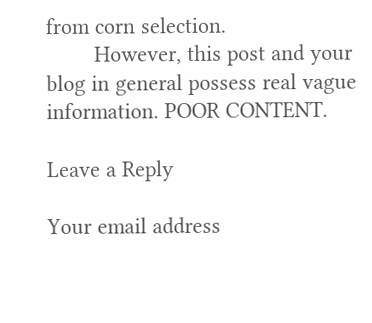from corn selection.
        However, this post and your blog in general possess real vague information. POOR CONTENT.

Leave a Reply

Your email address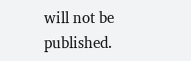will not be published.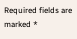Required fields are marked *